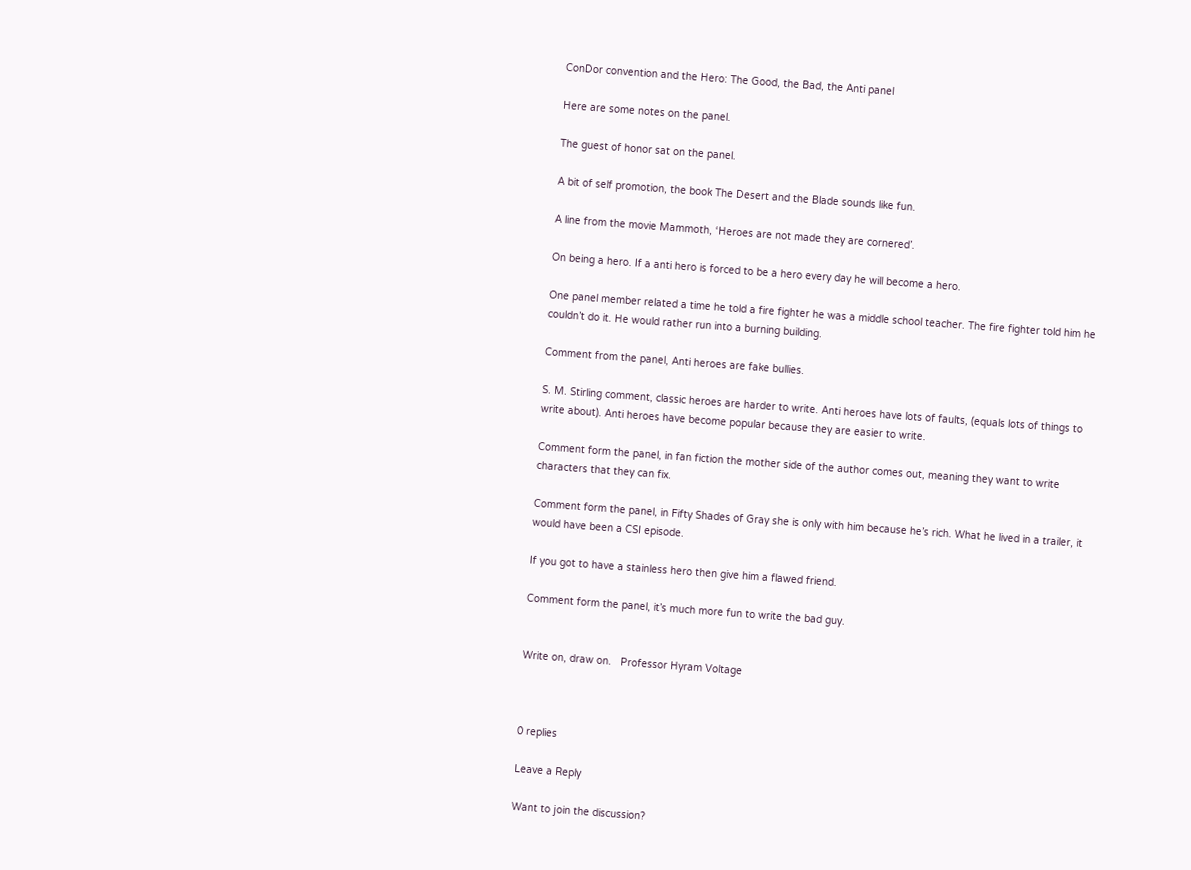ConDor convention and the Hero: The Good, the Bad, the Anti panel

Here are some notes on the panel.

The guest of honor sat on the panel.

A bit of self promotion, the book The Desert and the Blade sounds like fun.

A line from the movie Mammoth, ‘Heroes are not made they are cornered’.

On being a hero. If a anti hero is forced to be a hero every day he will become a hero.

One panel member related a time he told a fire fighter he was a middle school teacher. The fire fighter told him he couldn’t do it. He would rather run into a burning building.

Comment from the panel, Anti heroes are fake bullies.

S. M. Stirling comment, classic heroes are harder to write. Anti heroes have lots of faults, (equals lots of things to write about). Anti heroes have become popular because they are easier to write.

Comment form the panel, in fan fiction the mother side of the author comes out, meaning they want to write characters that they can fix.

Comment form the panel, in Fifty Shades of Gray she is only with him because he’s rich. What he lived in a trailer, it would have been a CSI episode.

If you got to have a stainless hero then give him a flawed friend.

Comment form the panel, it’s much more fun to write the bad guy.


Write on, draw on.   Professor Hyram Voltage



0 replies

Leave a Reply

Want to join the discussion?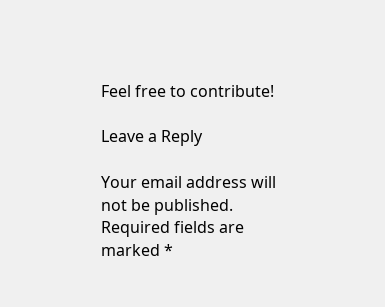Feel free to contribute!

Leave a Reply

Your email address will not be published. Required fields are marked *